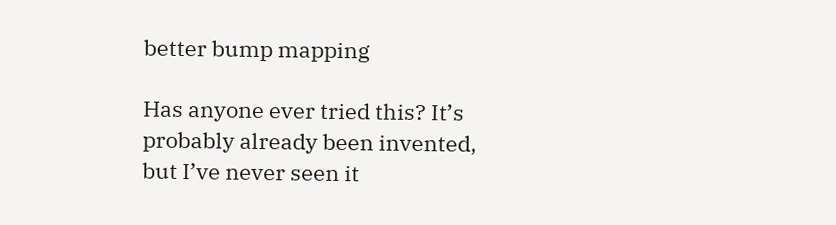better bump mapping

Has anyone ever tried this? It’s probably already been invented, but I’ve never seen it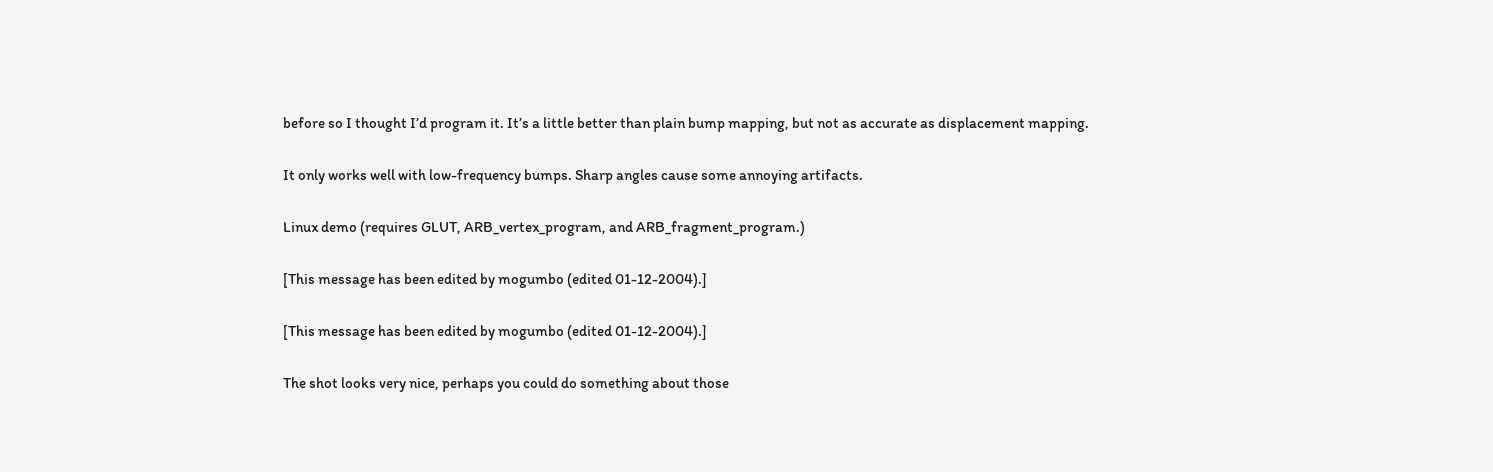before so I thought I’d program it. It’s a little better than plain bump mapping, but not as accurate as displacement mapping.

It only works well with low-frequency bumps. Sharp angles cause some annoying artifacts.

Linux demo (requires GLUT, ARB_vertex_program, and ARB_fragment_program.)

[This message has been edited by mogumbo (edited 01-12-2004).]

[This message has been edited by mogumbo (edited 01-12-2004).]

The shot looks very nice, perhaps you could do something about those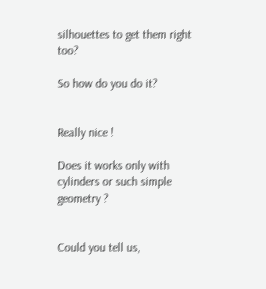silhouettes to get them right too?

So how do you do it?


Really nice !

Does it works only with cylinders or such simple geometry ?


Could you tell us,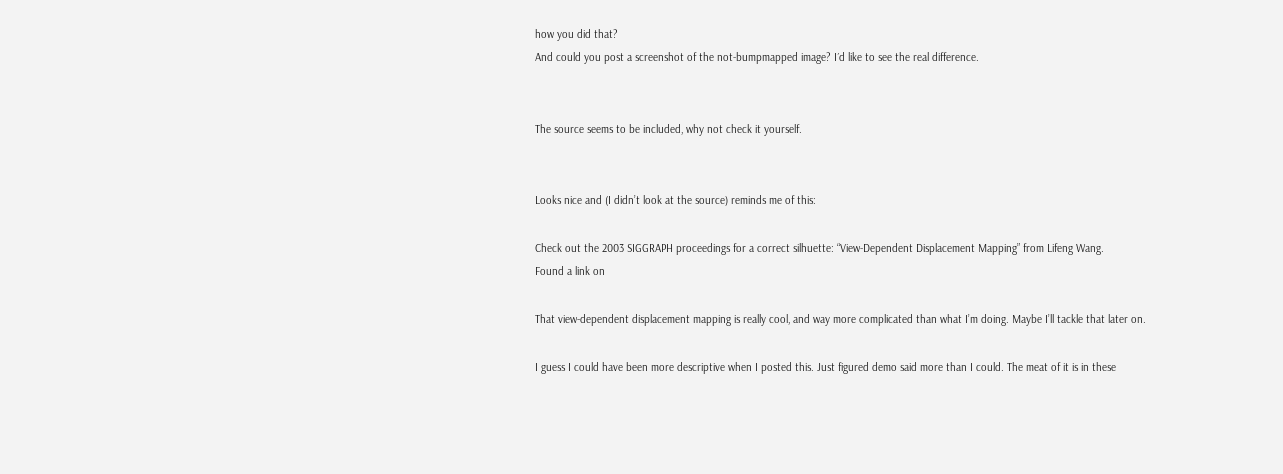how you did that?
And could you post a screenshot of the not-bumpmapped image? I´d like to see the real difference.


The source seems to be included, why not check it yourself.


Looks nice and (I didn’t look at the source) reminds me of this:

Check out the 2003 SIGGRAPH proceedings for a correct silhuette: “View-Dependent Displacement Mapping” from Lifeng Wang.
Found a link on

That view-dependent displacement mapping is really cool, and way more complicated than what I’m doing. Maybe I’ll tackle that later on.

I guess I could have been more descriptive when I posted this. Just figured demo said more than I could. The meat of it is in these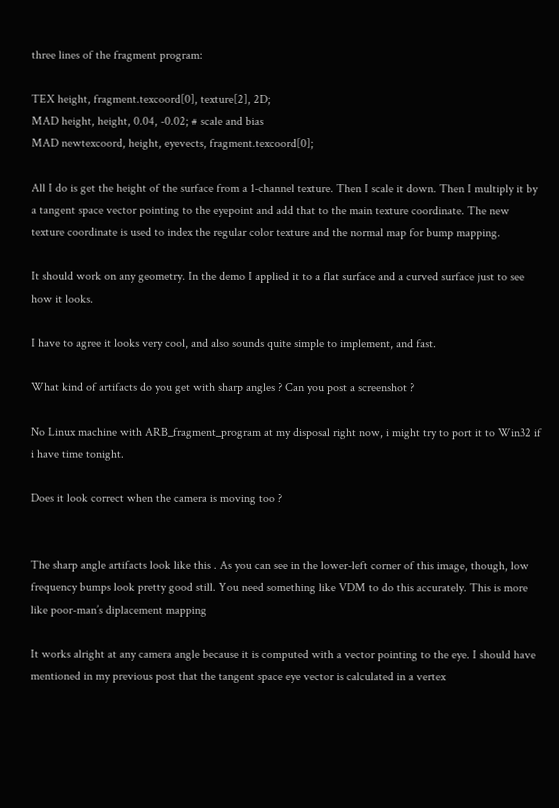three lines of the fragment program:

TEX height, fragment.texcoord[0], texture[2], 2D;
MAD height, height, 0.04, -0.02; # scale and bias
MAD newtexcoord, height, eyevects, fragment.texcoord[0];

All I do is get the height of the surface from a 1-channel texture. Then I scale it down. Then I multiply it by a tangent space vector pointing to the eyepoint and add that to the main texture coordinate. The new texture coordinate is used to index the regular color texture and the normal map for bump mapping.

It should work on any geometry. In the demo I applied it to a flat surface and a curved surface just to see how it looks.

I have to agree it looks very cool, and also sounds quite simple to implement, and fast.

What kind of artifacts do you get with sharp angles ? Can you post a screenshot ?

No Linux machine with ARB_fragment_program at my disposal right now, i might try to port it to Win32 if i have time tonight.

Does it look correct when the camera is moving too ?


The sharp angle artifacts look like this . As you can see in the lower-left corner of this image, though, low frequency bumps look pretty good still. You need something like VDM to do this accurately. This is more like poor-man’s diplacement mapping

It works alright at any camera angle because it is computed with a vector pointing to the eye. I should have mentioned in my previous post that the tangent space eye vector is calculated in a vertex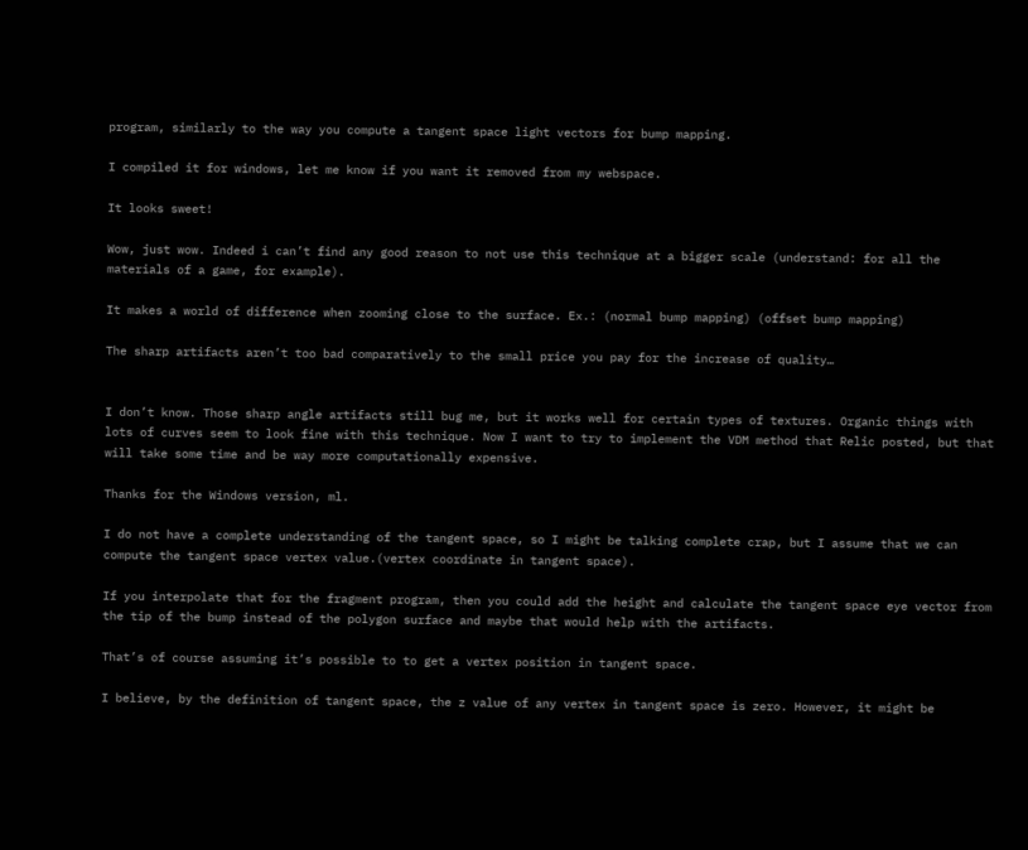program, similarly to the way you compute a tangent space light vectors for bump mapping.

I compiled it for windows, let me know if you want it removed from my webspace.

It looks sweet!

Wow, just wow. Indeed i can’t find any good reason to not use this technique at a bigger scale (understand: for all the materials of a game, for example).

It makes a world of difference when zooming close to the surface. Ex.: (normal bump mapping) (offset bump mapping)

The sharp artifacts aren’t too bad comparatively to the small price you pay for the increase of quality…


I don’t know. Those sharp angle artifacts still bug me, but it works well for certain types of textures. Organic things with lots of curves seem to look fine with this technique. Now I want to try to implement the VDM method that Relic posted, but that will take some time and be way more computationally expensive.

Thanks for the Windows version, ml.

I do not have a complete understanding of the tangent space, so I might be talking complete crap, but I assume that we can compute the tangent space vertex value.(vertex coordinate in tangent space).

If you interpolate that for the fragment program, then you could add the height and calculate the tangent space eye vector from the tip of the bump instead of the polygon surface and maybe that would help with the artifacts.

That’s of course assuming it’s possible to to get a vertex position in tangent space.

I believe, by the definition of tangent space, the z value of any vertex in tangent space is zero. However, it might be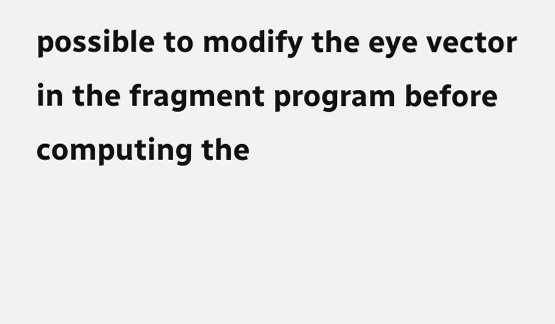possible to modify the eye vector in the fragment program before computing the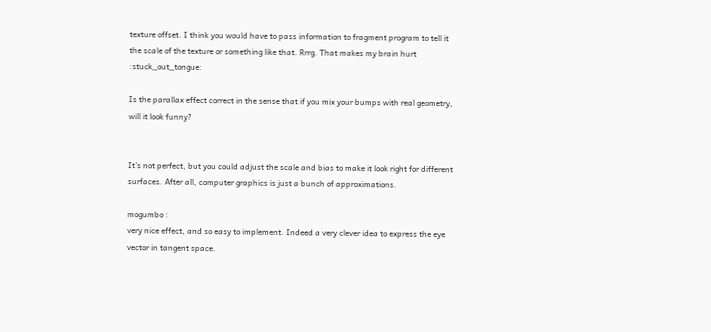texture offset. I think you would have to pass information to fragment program to tell it the scale of the texture or something like that. Rrrg. That makes my brain hurt :stuck_out_tongue:

Is the parallax effect correct in the sense that if you mix your bumps with real geometry, will it look funny?


It’s not perfect, but you could adjust the scale and bias to make it look right for different surfaces. After all, computer graphics is just a bunch of approximations.

mogumbo :
very nice effect, and so easy to implement. Indeed a very clever idea to express the eye vector in tangent space.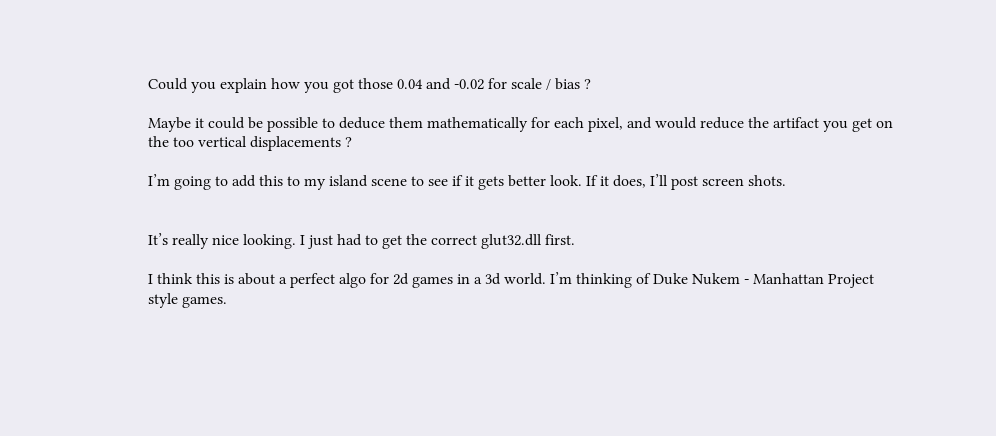Could you explain how you got those 0.04 and -0.02 for scale / bias ?

Maybe it could be possible to deduce them mathematically for each pixel, and would reduce the artifact you get on the too vertical displacements ?

I’m going to add this to my island scene to see if it gets better look. If it does, I’ll post screen shots.


It’s really nice looking. I just had to get the correct glut32.dll first.

I think this is about a perfect algo for 2d games in a 3d world. I’m thinking of Duke Nukem - Manhattan Project style games.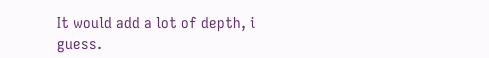It would add a lot of depth, i guess.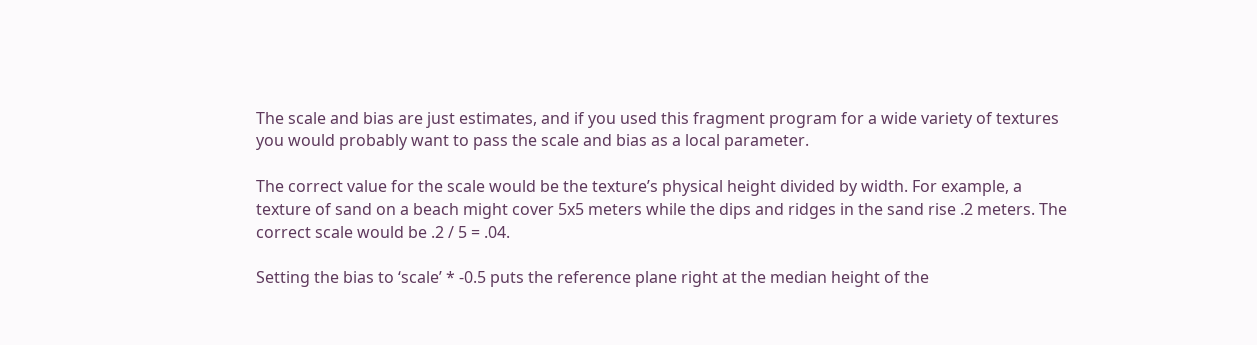The scale and bias are just estimates, and if you used this fragment program for a wide variety of textures you would probably want to pass the scale and bias as a local parameter.

The correct value for the scale would be the texture’s physical height divided by width. For example, a texture of sand on a beach might cover 5x5 meters while the dips and ridges in the sand rise .2 meters. The correct scale would be .2 / 5 = .04.

Setting the bias to ‘scale’ * -0.5 puts the reference plane right at the median height of the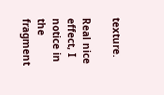texture.

Real nice effect, I notice in the fragment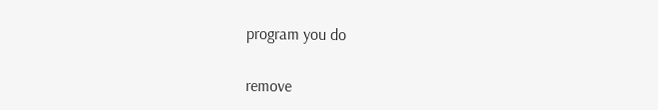program you do

remove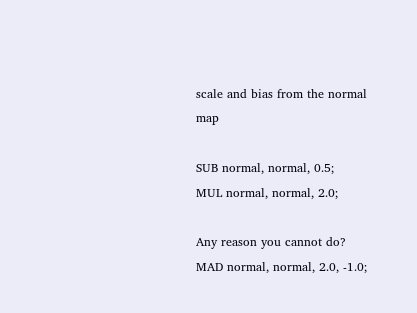scale and bias from the normal map

SUB normal, normal, 0.5;
MUL normal, normal, 2.0;

Any reason you cannot do?
MAD normal, normal, 2.0, -1.0;